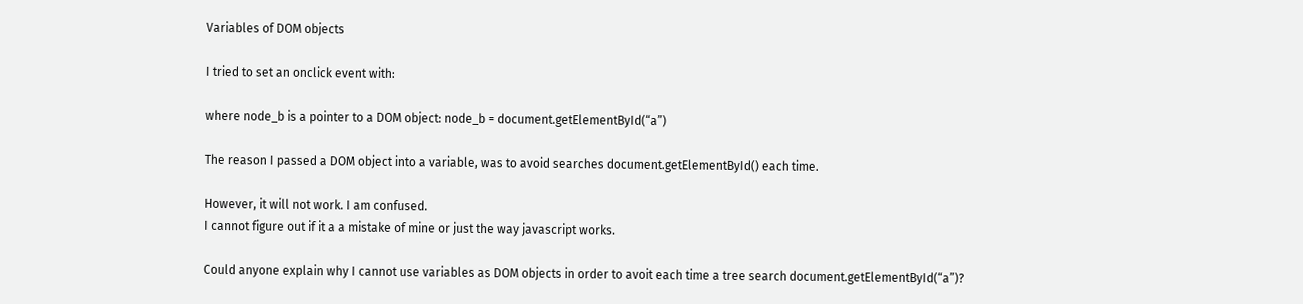Variables of DOM objects

I tried to set an onclick event with:

where node_b is a pointer to a DOM object: node_b = document.getElementById(“a”)

The reason I passed a DOM object into a variable, was to avoid searches document.getElementById() each time.

However, it will not work. I am confused.
I cannot figure out if it a a mistake of mine or just the way javascript works.

Could anyone explain why I cannot use variables as DOM objects in order to avoit each time a tree search document.getElementById(“a”)?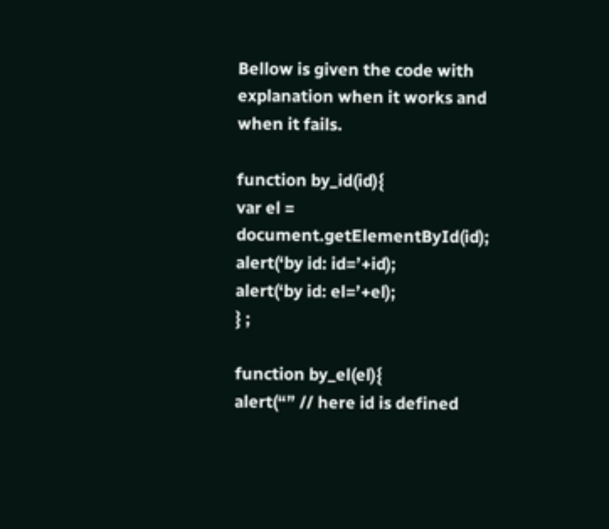Bellow is given the code with explanation when it works and when it fails.

function by_id(id){
var el = document.getElementById(id);
alert(‘by id: id=’+id);
alert(‘by id: el=’+el);
} ;

function by_el(el){
alert(“” // here id is defined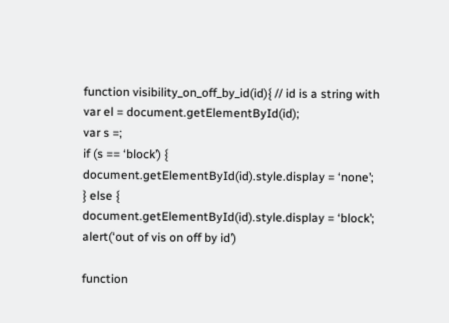function visibility_on_off_by_id(id){ // id is a string with
var el = document.getElementById(id);
var s =;
if (s == ‘block’) {
document.getElementById(id).style.display = ‘none’;
} else {
document.getElementById(id).style.display = ‘block’;
alert(‘out of vis on off by id’)

function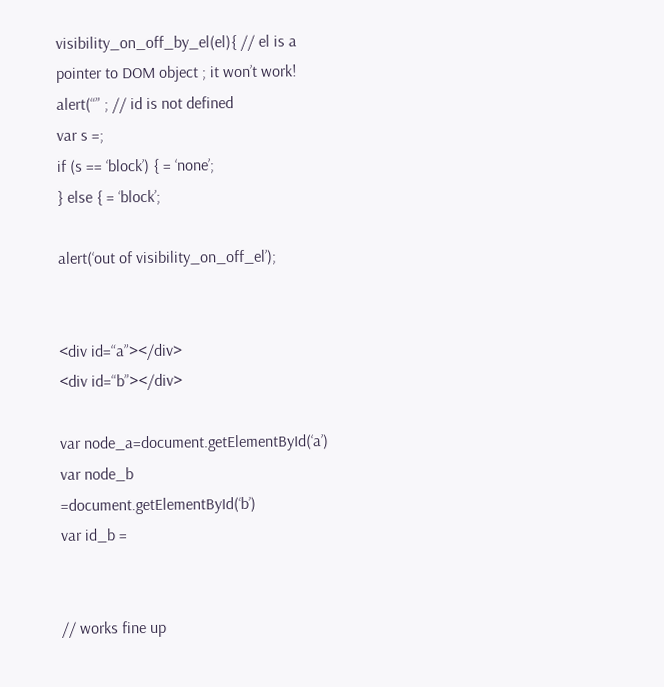visibility_on_off_by_el(el){ // el is a pointer to DOM object ; it won’t work!
alert(“” ; // id is not defined
var s =;
if (s == ‘block’) { = ‘none’;
} else { = ‘block’;

alert(‘out of visibility_on_off_el’);


<div id=“a”></div>
<div id=“b”></div>

var node_a=document.getElementById(‘a’)
var node_b =document.getElementById(‘b’)
var id_b =


// works fine up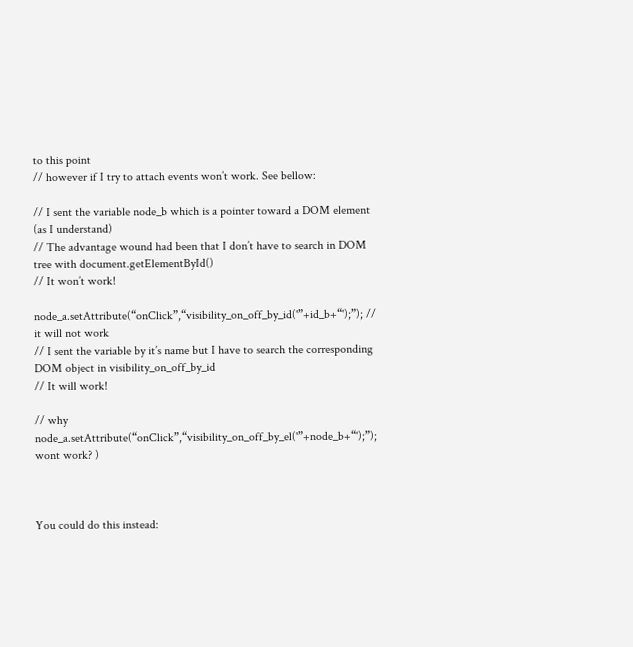to this point
// however if I try to attach events won’t work. See bellow:

// I sent the variable node_b which is a pointer toward a DOM element (as I understand)
// The advantage wound had been that I don’t have to search in DOM tree with document.getElementById()
// It won’t work!

node_a.setAttribute(“onClick”,“visibility_on_off_by_id('”+id_b+“');”); // it will not work
// I sent the variable by it’s name but I have to search the corresponding DOM object in visibility_on_off_by_id
// It will work!

// why node_a.setAttribute(“onClick”,“visibility_on_off_by_el('”+node_b+“');”); wont work? )



You could do this instead: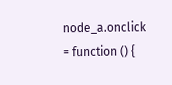node_a.onclick = function () {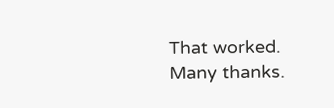That worked. Many thanks.